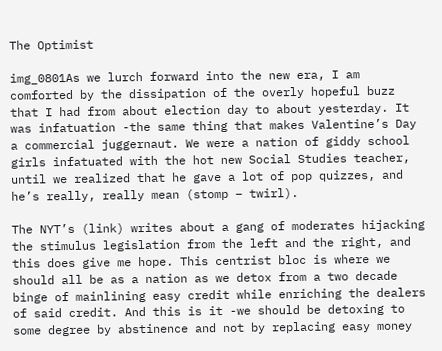The Optimist

img_0801As we lurch forward into the new era, I am comforted by the dissipation of the overly hopeful buzz that I had from about election day to about yesterday. It was infatuation -the same thing that makes Valentine’s Day a commercial juggernaut. We were a nation of giddy school girls infatuated with the hot new Social Studies teacher, until we realized that he gave a lot of pop quizzes, and he’s really, really mean (stomp – twirl).

The NYT’s (link) writes about a gang of moderates hijacking the stimulus legislation from the left and the right, and this does give me hope. This centrist bloc is where we should all be as a nation as we detox from a two decade binge of mainlining easy credit while enriching the dealers of said credit. And this is it -we should be detoxing to some degree by abstinence and not by replacing easy money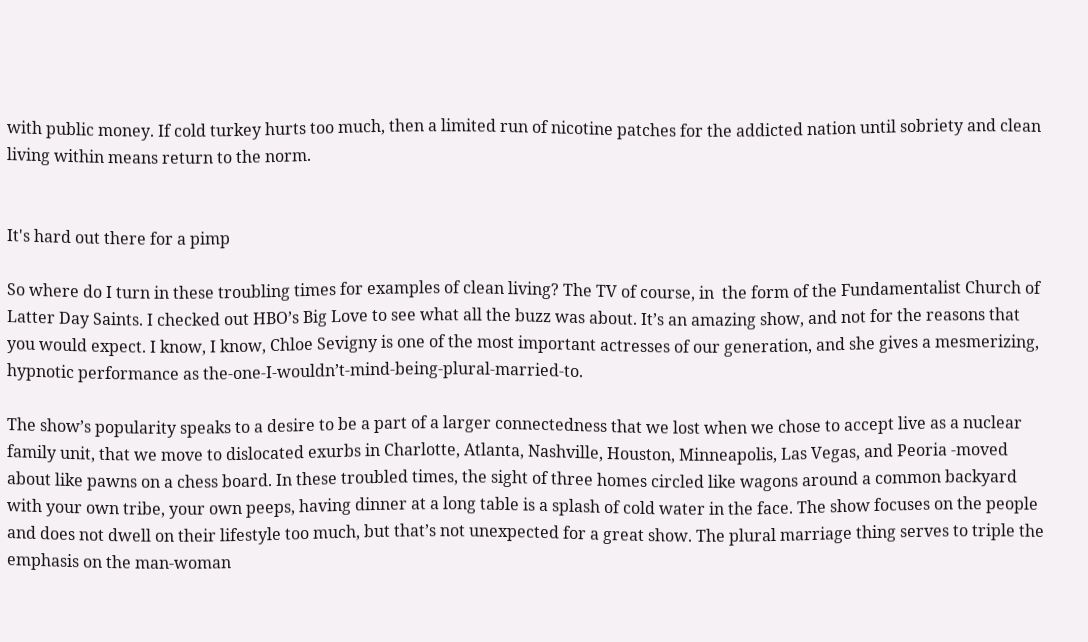with public money. If cold turkey hurts too much, then a limited run of nicotine patches for the addicted nation until sobriety and clean living within means return to the norm.


It's hard out there for a pimp

So where do I turn in these troubling times for examples of clean living? The TV of course, in  the form of the Fundamentalist Church of Latter Day Saints. I checked out HBO’s Big Love to see what all the buzz was about. It’s an amazing show, and not for the reasons that you would expect. I know, I know, Chloe Sevigny is one of the most important actresses of our generation, and she gives a mesmerizing, hypnotic performance as the-one-I-wouldn’t-mind-being-plural-married-to.

The show’s popularity speaks to a desire to be a part of a larger connectedness that we lost when we chose to accept live as a nuclear family unit, that we move to dislocated exurbs in Charlotte, Atlanta, Nashville, Houston, Minneapolis, Las Vegas, and Peoria -moved about like pawns on a chess board. In these troubled times, the sight of three homes circled like wagons around a common backyard with your own tribe, your own peeps, having dinner at a long table is a splash of cold water in the face. The show focuses on the people and does not dwell on their lifestyle too much, but that’s not unexpected for a great show. The plural marriage thing serves to triple the emphasis on the man-woman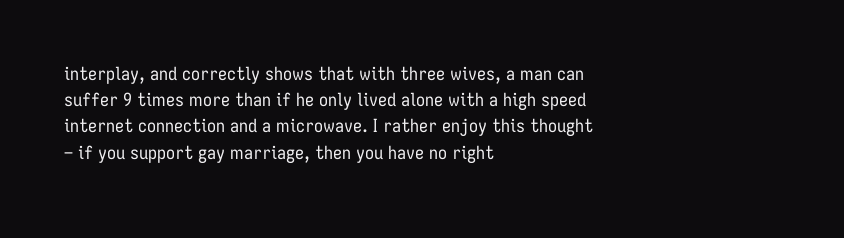interplay, and correctly shows that with three wives, a man can suffer 9 times more than if he only lived alone with a high speed internet connection and a microwave. I rather enjoy this thought – if you support gay marriage, then you have no right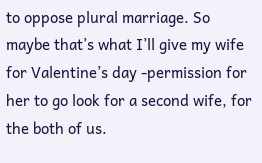to oppose plural marriage. So maybe that’s what I’ll give my wife for Valentine’s day -permission for her to go look for a second wife, for the both of us.